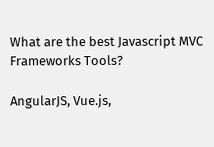What are the best Javascript MVC Frameworks Tools?

AngularJS, Vue.js,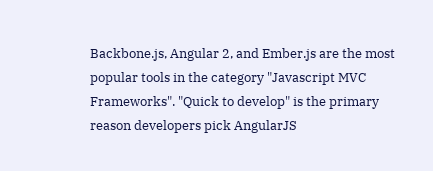Backbone.js, Angular 2, and Ember.js are the most popular tools in the category "Javascript MVC Frameworks". "Quick to develop" is the primary reason developers pick AngularJS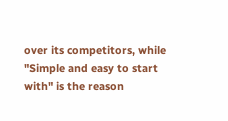over its competitors, while "Simple and easy to start with" is the reason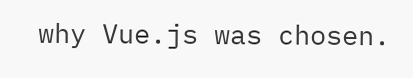why Vue.js was chosen.